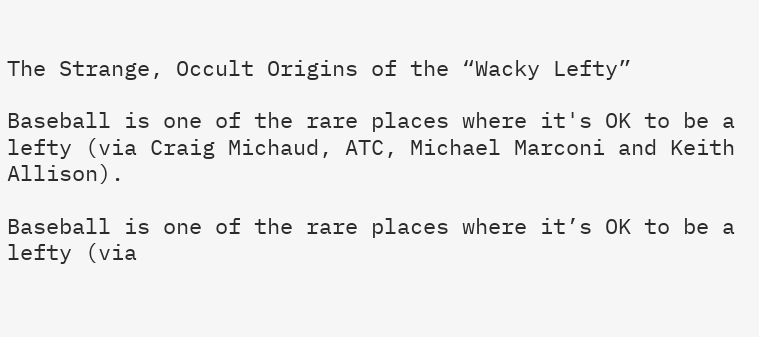The Strange, Occult Origins of the “Wacky Lefty”

Baseball is one of the rare places where it's OK to be a lefty (via Craig Michaud, ATC, Michael Marconi and Keith Allison).

Baseball is one of the rare places where it’s OK to be a lefty (via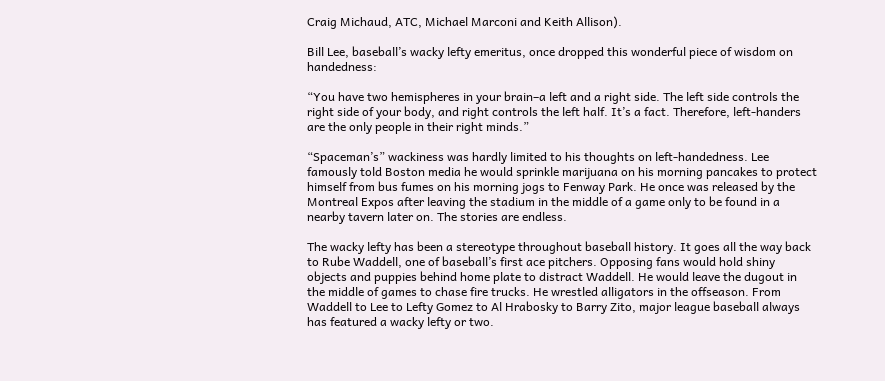Craig Michaud, ATC, Michael Marconi and Keith Allison).

Bill Lee, baseball’s wacky lefty emeritus, once dropped this wonderful piece of wisdom on handedness:

“You have two hemispheres in your brain–a left and a right side. The left side controls the right side of your body, and right controls the left half. It’s a fact. Therefore, left-handers are the only people in their right minds.”

“Spaceman’s” wackiness was hardly limited to his thoughts on left-handedness. Lee famously told Boston media he would sprinkle marijuana on his morning pancakes to protect himself from bus fumes on his morning jogs to Fenway Park. He once was released by the Montreal Expos after leaving the stadium in the middle of a game only to be found in a nearby tavern later on. The stories are endless.

The wacky lefty has been a stereotype throughout baseball history. It goes all the way back to Rube Waddell, one of baseball’s first ace pitchers. Opposing fans would hold shiny objects and puppies behind home plate to distract Waddell. He would leave the dugout in the middle of games to chase fire trucks. He wrestled alligators in the offseason. From Waddell to Lee to Lefty Gomez to Al Hrabosky to Barry Zito, major league baseball always has featured a wacky lefty or two.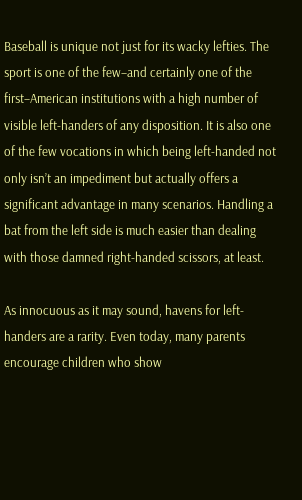Baseball is unique not just for its wacky lefties. The sport is one of the few–and certainly one of the first–American institutions with a high number of visible left-handers of any disposition. It is also one of the few vocations in which being left-handed not only isn’t an impediment but actually offers a significant advantage in many scenarios. Handling a bat from the left side is much easier than dealing with those damned right-handed scissors, at least.

As innocuous as it may sound, havens for left-handers are a rarity. Even today, many parents encourage children who show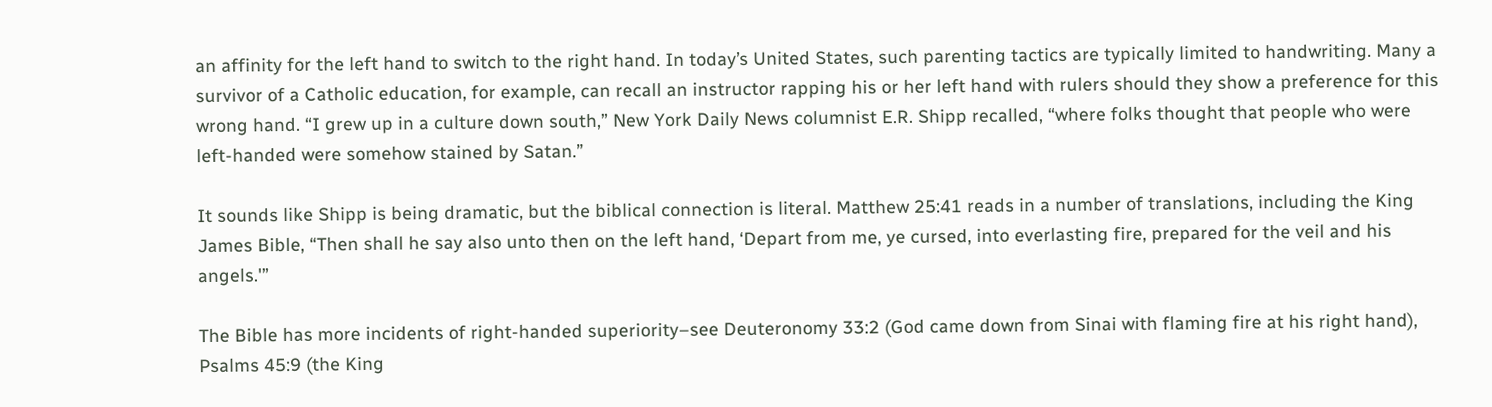an affinity for the left hand to switch to the right hand. In today’s United States, such parenting tactics are typically limited to handwriting. Many a survivor of a Catholic education, for example, can recall an instructor rapping his or her left hand with rulers should they show a preference for this wrong hand. “I grew up in a culture down south,” New York Daily News columnist E.R. Shipp recalled, “where folks thought that people who were left-handed were somehow stained by Satan.”

It sounds like Shipp is being dramatic, but the biblical connection is literal. Matthew 25:41 reads in a number of translations, including the King James Bible, “Then shall he say also unto then on the left hand, ‘Depart from me, ye cursed, into everlasting fire, prepared for the veil and his angels.'”

The Bible has more incidents of right-handed superiority–see Deuteronomy 33:2 (God came down from Sinai with flaming fire at his right hand), Psalms 45:9 (the King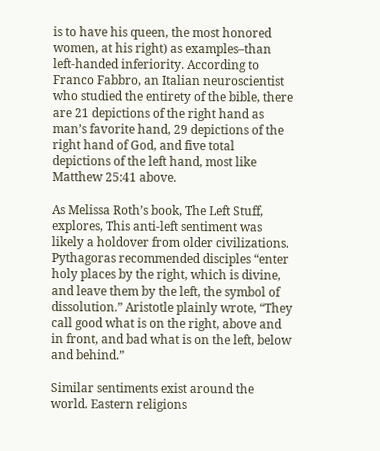is to have his queen, the most honored women, at his right) as examples–than left-handed inferiority. According to Franco Fabbro, an Italian neuroscientist who studied the entirety of the bible, there are 21 depictions of the right hand as man’s favorite hand, 29 depictions of the right hand of God, and five total depictions of the left hand, most like Matthew 25:41 above.

As Melissa Roth’s book, The Left Stuff, explores, This anti-left sentiment was likely a holdover from older civilizations. Pythagoras recommended disciples “enter holy places by the right, which is divine, and leave them by the left, the symbol of dissolution.” Aristotle plainly wrote, “They call good what is on the right, above and in front, and bad what is on the left, below and behind.”

Similar sentiments exist around the world. Eastern religions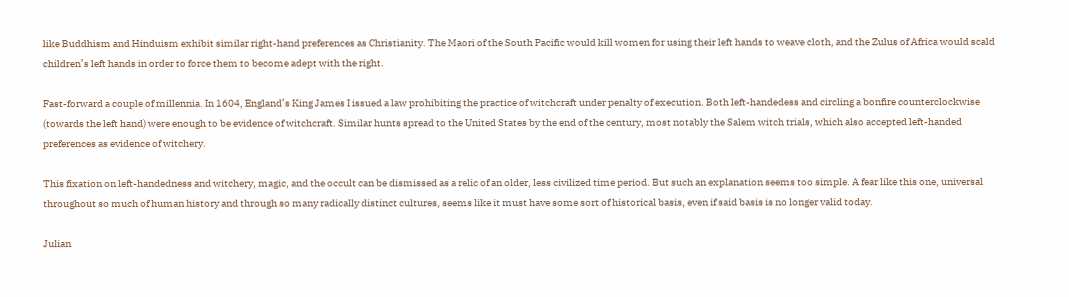like Buddhism and Hinduism exhibit similar right-hand preferences as Christianity. The Maori of the South Pacific would kill women for using their left hands to weave cloth, and the Zulus of Africa would scald children’s left hands in order to force them to become adept with the right.

Fast-forward a couple of millennia. In 1604, England’s King James I issued a law prohibiting the practice of witchcraft under penalty of execution. Both left-handedess and circling a bonfire counterclockwise (towards the left hand) were enough to be evidence of witchcraft. Similar hunts spread to the United States by the end of the century, most notably the Salem witch trials, which also accepted left-handed preferences as evidence of witchery.

This fixation on left-handedness and witchery, magic, and the occult can be dismissed as a relic of an older, less civilized time period. But such an explanation seems too simple. A fear like this one, universal throughout so much of human history and through so many radically distinct cultures, seems like it must have some sort of historical basis, even if said basis is no longer valid today.

Julian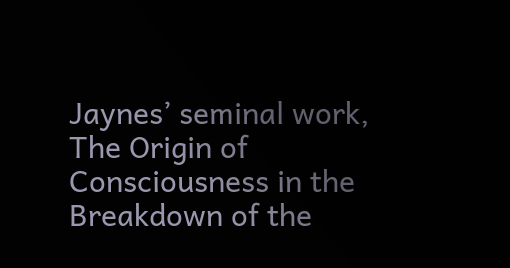Jaynes’ seminal work, The Origin of Consciousness in the Breakdown of the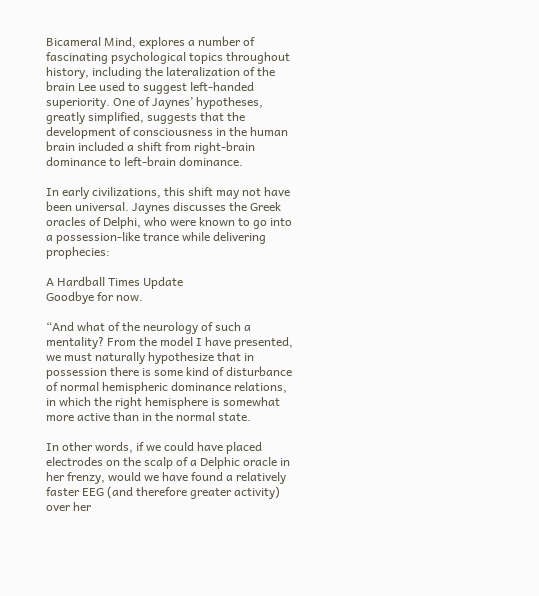Bicameral Mind, explores a number of fascinating psychological topics throughout history, including the lateralization of the brain Lee used to suggest left-handed superiority. One of Jaynes’ hypotheses, greatly simplified, suggests that the development of consciousness in the human brain included a shift from right-brain dominance to left-brain dominance.

In early civilizations, this shift may not have been universal. Jaynes discusses the Greek oracles of Delphi, who were known to go into a possession-like trance while delivering prophecies:

A Hardball Times Update
Goodbye for now.

“And what of the neurology of such a mentality? From the model I have presented, we must naturally hypothesize that in possession there is some kind of disturbance of normal hemispheric dominance relations, in which the right hemisphere is somewhat more active than in the normal state.

In other words, if we could have placed electrodes on the scalp of a Delphic oracle in her frenzy, would we have found a relatively faster EEG (and therefore greater activity) over her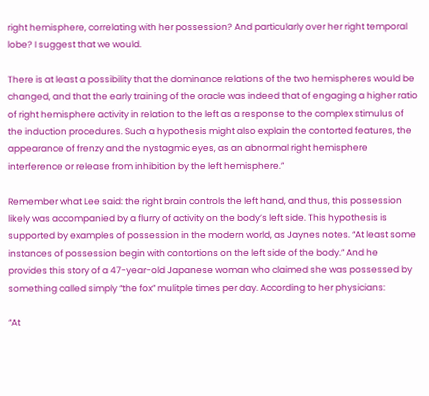right hemisphere, correlating with her possession? And particularly over her right temporal lobe? I suggest that we would.

There is at least a possibility that the dominance relations of the two hemispheres would be changed, and that the early training of the oracle was indeed that of engaging a higher ratio of right hemisphere activity in relation to the left as a response to the complex stimulus of the induction procedures. Such a hypothesis might also explain the contorted features, the appearance of frenzy and the nystagmic eyes, as an abnormal right hemisphere interference or release from inhibition by the left hemisphere.”

Remember what Lee said: the right brain controls the left hand, and thus, this possession likely was accompanied by a flurry of activity on the body’s left side. This hypothesis is supported by examples of possession in the modern world, as Jaynes notes. “At least some instances of possession begin with contortions on the left side of the body.” And he provides this story of a 47-year-old Japanese woman who claimed she was possessed by something called simply “the fox” mulitple times per day. According to her physicians:

“At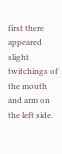first there appeared slight twitchings of the mouth and arm on the left side.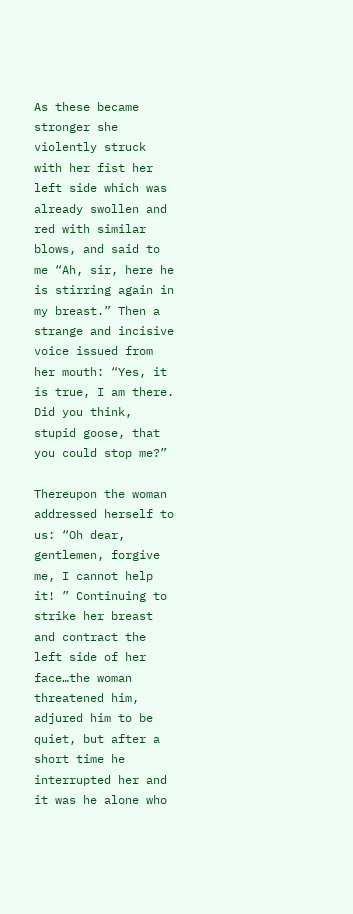As these became stronger she violently struck with her fist her left side which was already swollen and red with similar blows, and said to me “Ah, sir, here he is stirring again in my breast.” Then a strange and incisive voice issued from her mouth: “Yes, it is true, I am there. Did you think, stupid goose, that you could stop me?”

Thereupon the woman addressed herself to us: “Oh dear, gentlemen, forgive me, I cannot help it! ” Continuing to strike her breast and contract the left side of her face…the woman threatened him, adjured him to be quiet, but after a short time he interrupted her and it was he alone who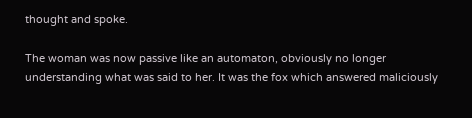thought and spoke.

The woman was now passive like an automaton, obviously no longer understanding what was said to her. It was the fox which answered maliciously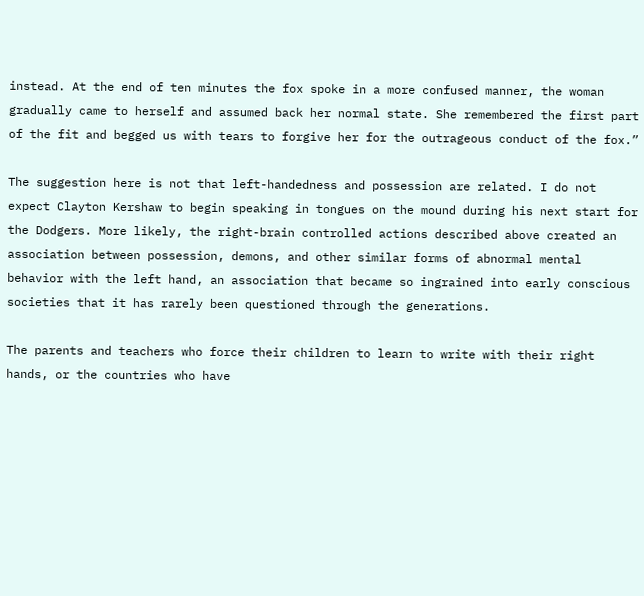instead. At the end of ten minutes the fox spoke in a more confused manner, the woman gradually came to herself and assumed back her normal state. She remembered the first part of the fit and begged us with tears to forgive her for the outrageous conduct of the fox.”

The suggestion here is not that left-handedness and possession are related. I do not expect Clayton Kershaw to begin speaking in tongues on the mound during his next start for the Dodgers. More likely, the right-brain controlled actions described above created an association between possession, demons, and other similar forms of abnormal mental behavior with the left hand, an association that became so ingrained into early conscious societies that it has rarely been questioned through the generations.

The parents and teachers who force their children to learn to write with their right hands, or the countries who have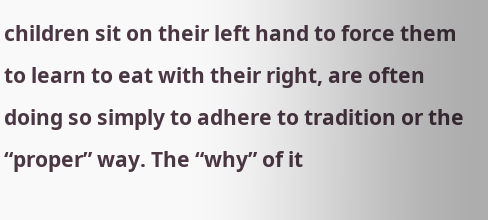children sit on their left hand to force them to learn to eat with their right, are often doing so simply to adhere to tradition or the “proper” way. The “why” of it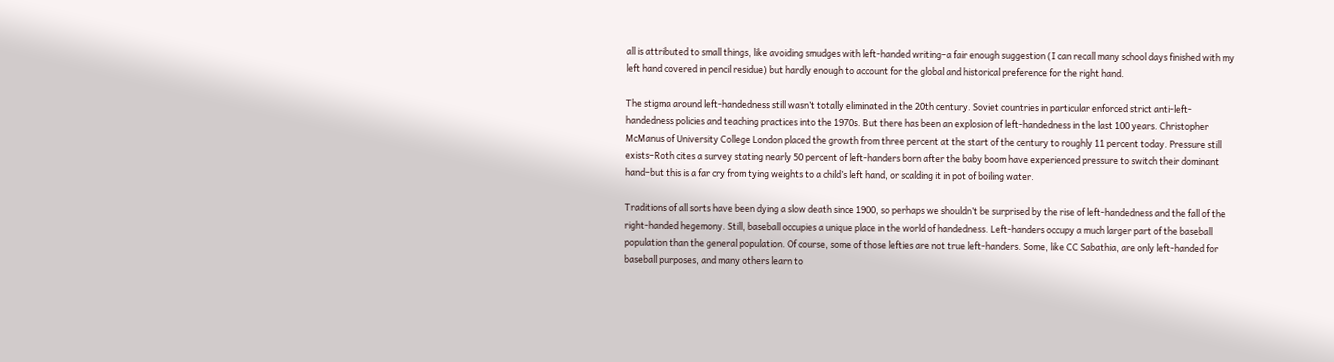all is attributed to small things, like avoiding smudges with left-handed writing–a fair enough suggestion (I can recall many school days finished with my left hand covered in pencil residue) but hardly enough to account for the global and historical preference for the right hand.

The stigma around left-handedness still wasn’t totally eliminated in the 20th century. Soviet countries in particular enforced strict anti-left-handedness policies and teaching practices into the 1970s. But there has been an explosion of left-handedness in the last 100 years. Christopher McManus of University College London placed the growth from three percent at the start of the century to roughly 11 percent today. Pressure still exists–Roth cites a survey stating nearly 50 percent of left-handers born after the baby boom have experienced pressure to switch their dominant hand–but this is a far cry from tying weights to a child’s left hand, or scalding it in pot of boiling water.

Traditions of all sorts have been dying a slow death since 1900, so perhaps we shouldn’t be surprised by the rise of left-handedness and the fall of the right-handed hegemony. Still, baseball occupies a unique place in the world of handedness. Left-handers occupy a much larger part of the baseball population than the general population. Of course, some of those lefties are not true left-handers. Some, like CC Sabathia, are only left-handed for baseball purposes, and many others learn to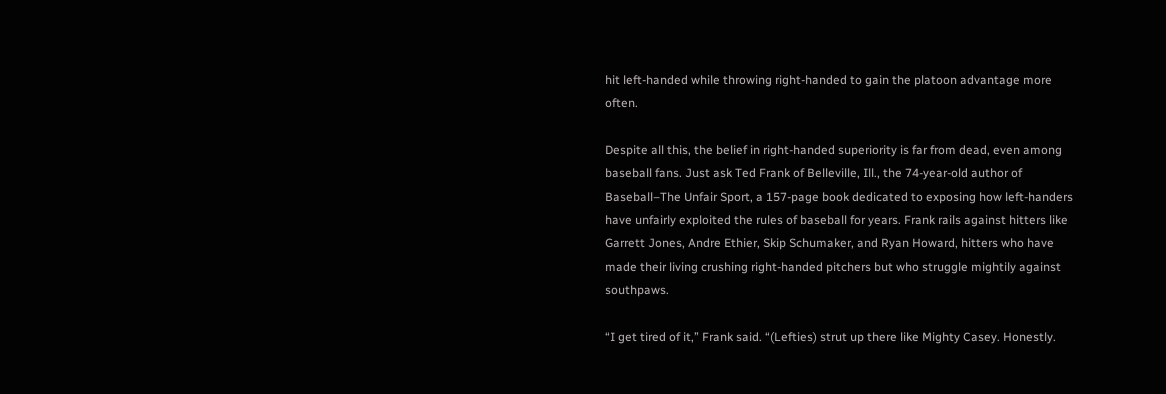hit left-handed while throwing right-handed to gain the platoon advantage more often.

Despite all this, the belief in right-handed superiority is far from dead, even among baseball fans. Just ask Ted Frank of Belleville, Ill., the 74-year-old author of Baseball–The Unfair Sport, a 157-page book dedicated to exposing how left-handers have unfairly exploited the rules of baseball for years. Frank rails against hitters like Garrett Jones, Andre Ethier, Skip Schumaker, and Ryan Howard, hitters who have made their living crushing right-handed pitchers but who struggle mightily against southpaws.

“I get tired of it,” Frank said. “(Lefties) strut up there like Mighty Casey. Honestly.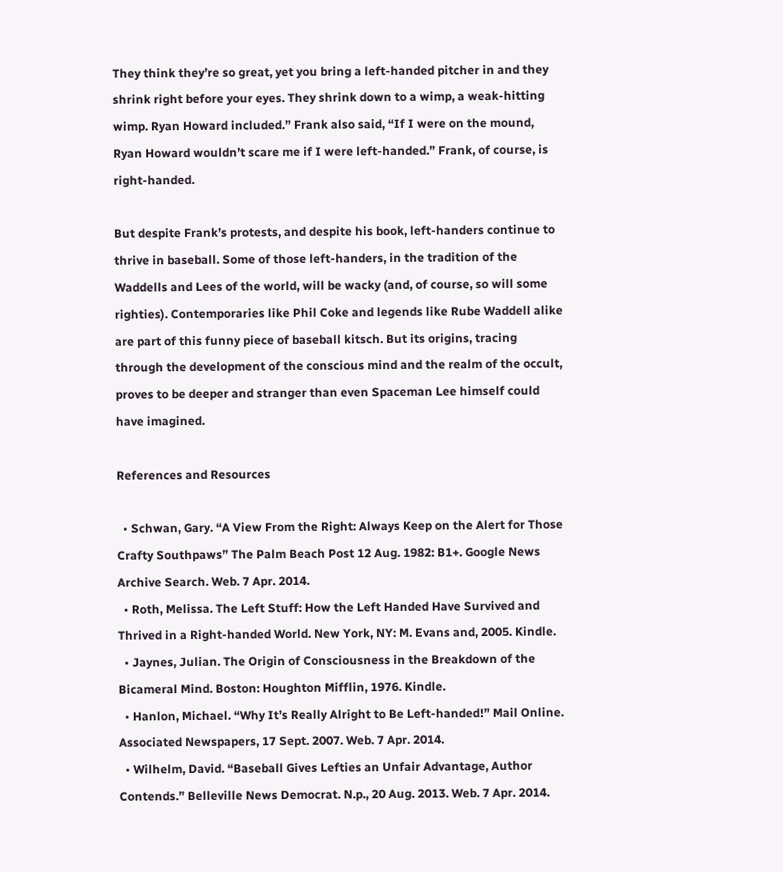They think they’re so great, yet you bring a left-handed pitcher in and they shrink right before your eyes. They shrink down to a wimp, a weak-hitting wimp. Ryan Howard included.” Frank also said, “If I were on the mound, Ryan Howard wouldn’t scare me if I were left-handed.” Frank, of course, is right-handed.

But despite Frank’s protests, and despite his book, left-handers continue to thrive in baseball. Some of those left-handers, in the tradition of the Waddells and Lees of the world, will be wacky (and, of course, so will some righties). Contemporaries like Phil Coke and legends like Rube Waddell alike are part of this funny piece of baseball kitsch. But its origins, tracing through the development of the conscious mind and the realm of the occult, proves to be deeper and stranger than even Spaceman Lee himself could have imagined.

References and Resources

  • Schwan, Gary. “A View From the Right: Always Keep on the Alert for Those Crafty Southpaws” The Palm Beach Post 12 Aug. 1982: B1+. Google News Archive Search. Web. 7 Apr. 2014.
  • Roth, Melissa. The Left Stuff: How the Left Handed Have Survived and Thrived in a Right-handed World. New York, NY: M. Evans and, 2005. Kindle.
  • Jaynes, Julian. The Origin of Consciousness in the Breakdown of the Bicameral Mind. Boston: Houghton Mifflin, 1976. Kindle.
  • Hanlon, Michael. “Why It’s Really Alright to Be Left-handed!” Mail Online. Associated Newspapers, 17 Sept. 2007. Web. 7 Apr. 2014.
  • Wilhelm, David. “Baseball Gives Lefties an Unfair Advantage, Author Contends.” Belleville News Democrat. N.p., 20 Aug. 2013. Web. 7 Apr. 2014.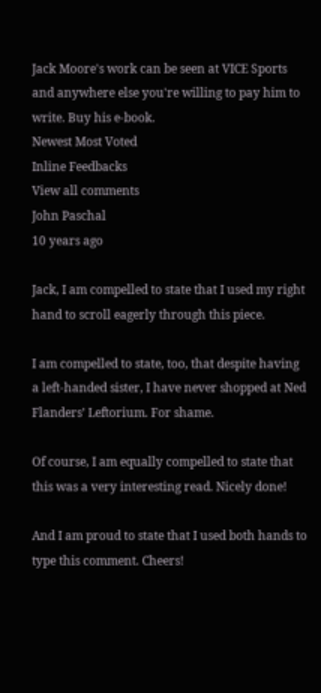Jack Moore's work can be seen at VICE Sports and anywhere else you're willing to pay him to write. Buy his e-book.
Newest Most Voted
Inline Feedbacks
View all comments
John Paschal
10 years ago

Jack, I am compelled to state that I used my right hand to scroll eagerly through this piece.

I am compelled to state, too, that despite having a left-handed sister, I have never shopped at Ned Flanders’ Leftorium. For shame.

Of course, I am equally compelled to state that this was a very interesting read. Nicely done!

And I am proud to state that I used both hands to type this comment. Cheers!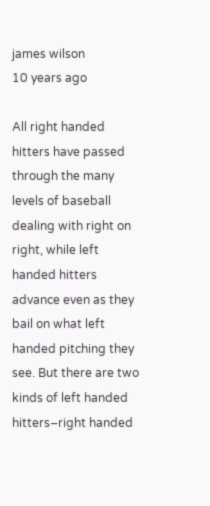james wilson
10 years ago

All right handed hitters have passed through the many levels of baseball dealing with right on right, while left handed hitters advance even as they bail on what left handed pitching they see. But there are two kinds of left handed hitters–right handed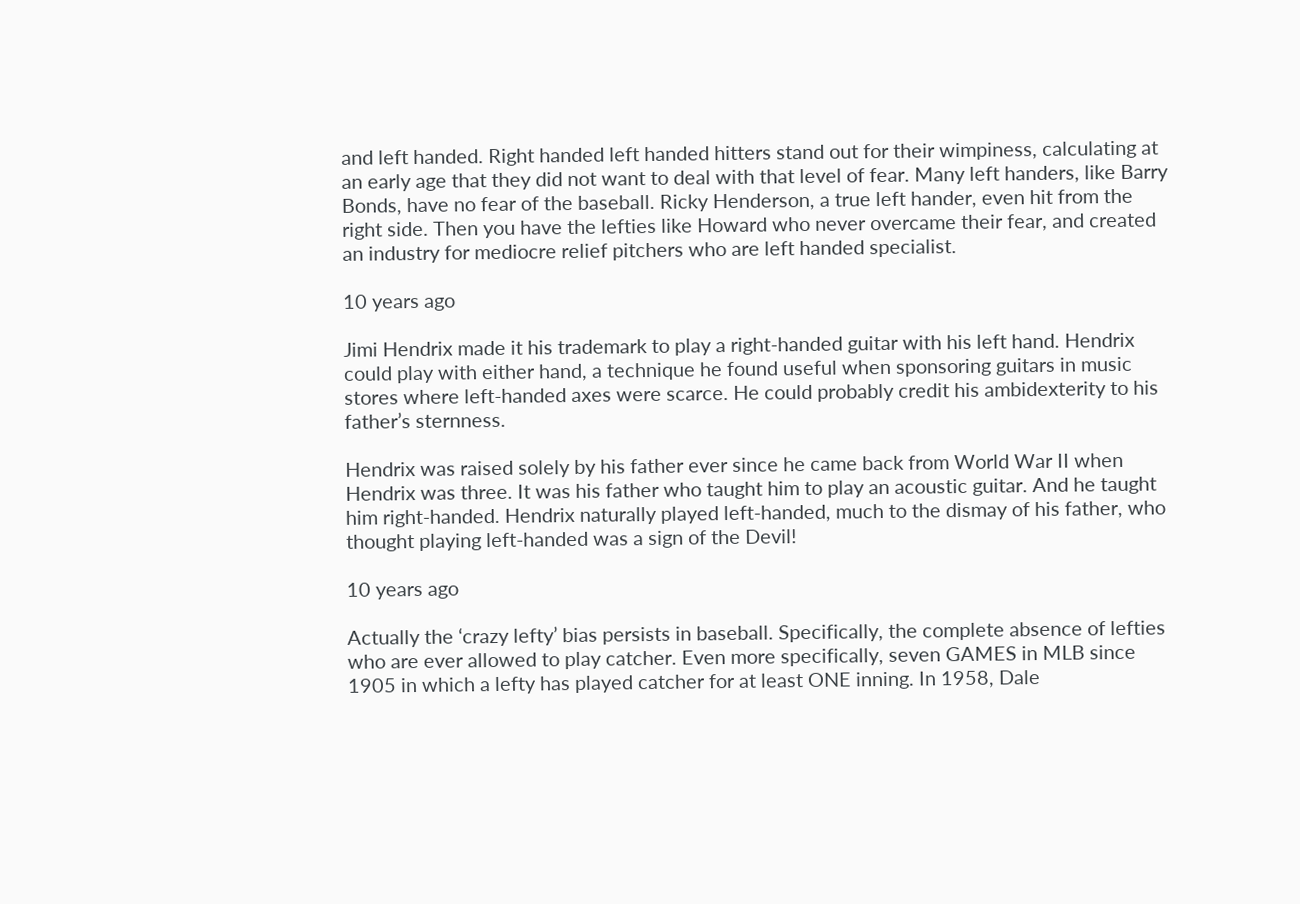and left handed. Right handed left handed hitters stand out for their wimpiness, calculating at an early age that they did not want to deal with that level of fear. Many left handers, like Barry Bonds, have no fear of the baseball. Ricky Henderson, a true left hander, even hit from the right side. Then you have the lefties like Howard who never overcame their fear, and created an industry for mediocre relief pitchers who are left handed specialist.

10 years ago

Jimi Hendrix made it his trademark to play a right-handed guitar with his left hand. Hendrix could play with either hand, a technique he found useful when sponsoring guitars in music stores where left-handed axes were scarce. He could probably credit his ambidexterity to his father’s sternness.

Hendrix was raised solely by his father ever since he came back from World War II when Hendrix was three. It was his father who taught him to play an acoustic guitar. And he taught him right-handed. Hendrix naturally played left-handed, much to the dismay of his father, who thought playing left-handed was a sign of the Devil!

10 years ago

Actually the ‘crazy lefty’ bias persists in baseball. Specifically, the complete absence of lefties who are ever allowed to play catcher. Even more specifically, seven GAMES in MLB since 1905 in which a lefty has played catcher for at least ONE inning. In 1958, Dale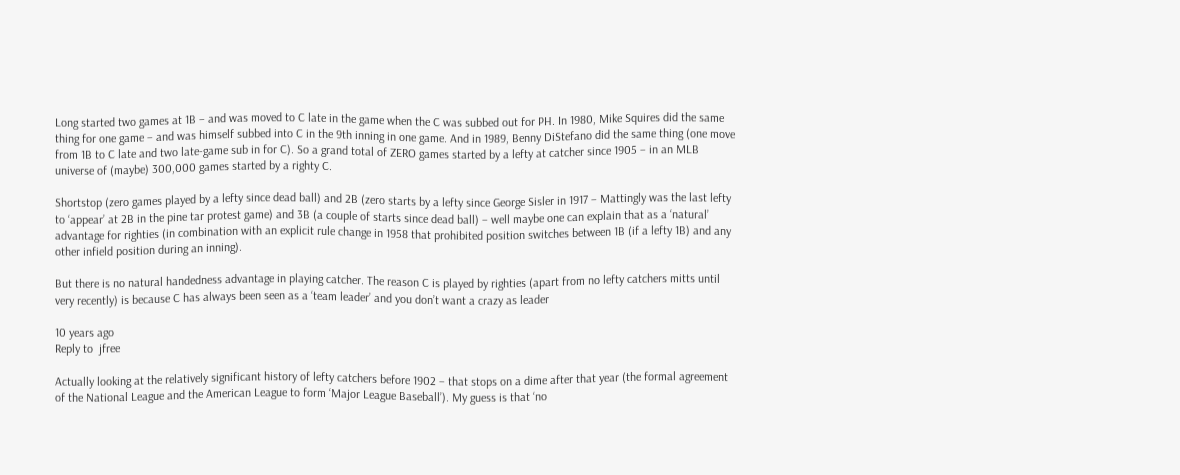Long started two games at 1B – and was moved to C late in the game when the C was subbed out for PH. In 1980, Mike Squires did the same thing for one game – and was himself subbed into C in the 9th inning in one game. And in 1989, Benny DiStefano did the same thing (one move from 1B to C late and two late-game sub in for C). So a grand total of ZERO games started by a lefty at catcher since 1905 – in an MLB universe of (maybe) 300,000 games started by a righty C.

Shortstop (zero games played by a lefty since dead ball) and 2B (zero starts by a lefty since George Sisler in 1917 – Mattingly was the last lefty to ‘appear’ at 2B in the pine tar protest game) and 3B (a couple of starts since dead ball) – well maybe one can explain that as a ‘natural’ advantage for righties (in combination with an explicit rule change in 1958 that prohibited position switches between 1B (if a lefty 1B) and any other infield position during an inning).

But there is no natural handedness advantage in playing catcher. The reason C is played by righties (apart from no lefty catchers mitts until very recently) is because C has always been seen as a ‘team leader’ and you don’t want a crazy as leader

10 years ago
Reply to  jfree

Actually looking at the relatively significant history of lefty catchers before 1902 – that stops on a dime after that year (the formal agreement of the National League and the American League to form ‘Major League Baseball’). My guess is that ‘no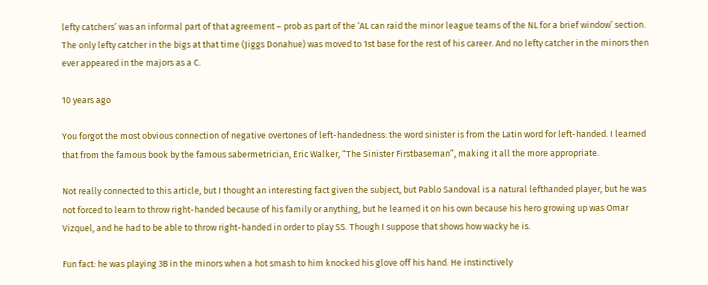lefty catchers’ was an informal part of that agreement – prob as part of the ‘AL can raid the minor league teams of the NL for a brief window’ section. The only lefty catcher in the bigs at that time (Jiggs Donahue) was moved to 1st base for the rest of his career. And no lefty catcher in the minors then ever appeared in the majors as a C.

10 years ago

You forgot the most obvious connection of negative overtones of left-handedness: the word sinister is from the Latin word for left-handed. I learned that from the famous book by the famous sabermetrician, Eric Walker, “The Sinister Firstbaseman”, making it all the more appropriate.

Not really connected to this article, but I thought an interesting fact given the subject, but Pablo Sandoval is a natural lefthanded player, but he was not forced to learn to throw right-handed because of his family or anything, but he learned it on his own because his hero growing up was Omar Vizquel, and he had to be able to throw right-handed in order to play SS. Though I suppose that shows how wacky he is.

Fun fact: he was playing 3B in the minors when a hot smash to him knocked his glove off his hand. He instinctively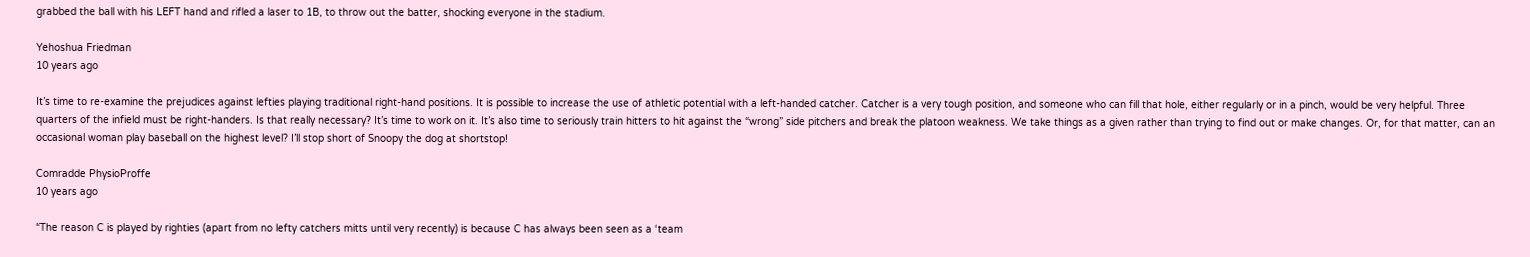grabbed the ball with his LEFT hand and rifled a laser to 1B, to throw out the batter, shocking everyone in the stadium.

Yehoshua Friedman
10 years ago

It’s time to re-examine the prejudices against lefties playing traditional right-hand positions. It is possible to increase the use of athletic potential with a left-handed catcher. Catcher is a very tough position, and someone who can fill that hole, either regularly or in a pinch, would be very helpful. Three quarters of the infield must be right-handers. Is that really necessary? It’s time to work on it. It’s also time to seriously train hitters to hit against the “wrong” side pitchers and break the platoon weakness. We take things as a given rather than trying to find out or make changes. Or, for that matter, can an occasional woman play baseball on the highest level? I’ll stop short of Snoopy the dog at shortstop!

Comradde PhysioProffe
10 years ago

“The reason C is played by righties (apart from no lefty catchers mitts until very recently) is because C has always been seen as a ‘team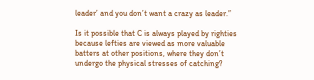leader’ and you don’t want a crazy as leader.”

Is it possible that C is always played by righties because lefties are viewed as more valuable batters at other positions, where they don’t undergo the physical stresses of catching?